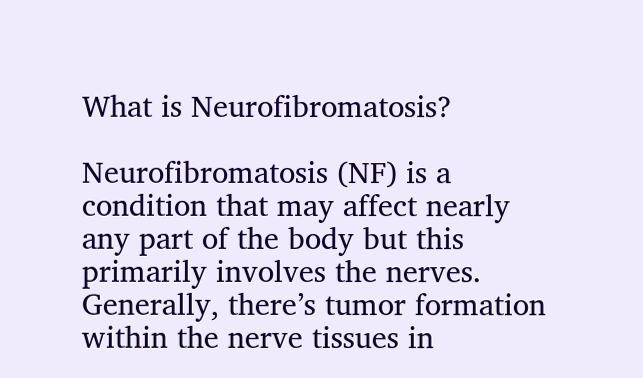What is Neurofibromatosis?

Neurofibromatosis (NF) is a condition that may affect nearly any part of the body but this primarily involves the nerves. Generally, there’s tumor formation within the nerve tissues in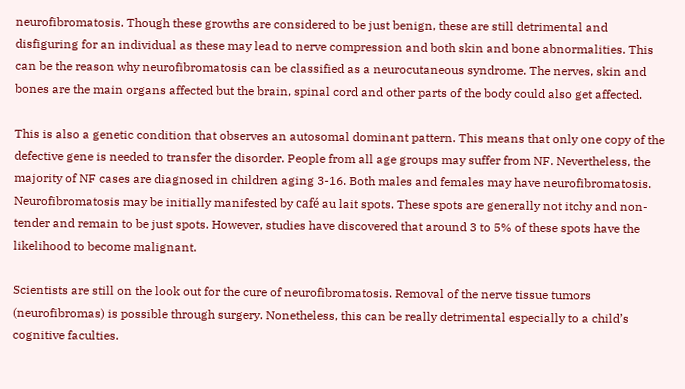neurofibromatosis. Though these growths are considered to be just benign, these are still detrimental and disfiguring for an individual as these may lead to nerve compression and both skin and bone abnormalities. This can be the reason why neurofibromatosis can be classified as a neurocutaneous syndrome. The nerves, skin and bones are the main organs affected but the brain, spinal cord and other parts of the body could also get affected.

This is also a genetic condition that observes an autosomal dominant pattern. This means that only one copy of the defective gene is needed to transfer the disorder. People from all age groups may suffer from NF. Nevertheless, the majority of NF cases are diagnosed in children aging 3-16. Both males and females may have neurofibromatosis. Neurofibromatosis may be initially manifested by café au lait spots. These spots are generally not itchy and non-tender and remain to be just spots. However, studies have discovered that around 3 to 5% of these spots have the likelihood to become malignant.

Scientists are still on the look out for the cure of neurofibromatosis. Removal of the nerve tissue tumors (neurofibromas) is possible through surgery. Nonetheless, this can be really detrimental especially to a child’s cognitive faculties.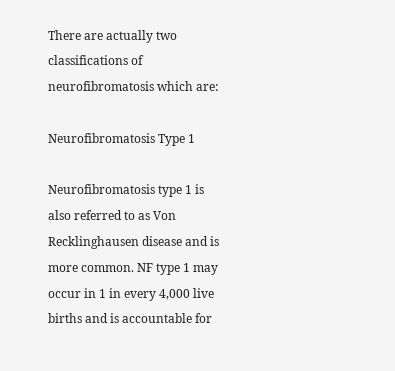There are actually two classifications of neurofibromatosis which are:

Neurofibromatosis Type 1

Neurofibromatosis type 1 is also referred to as Von Recklinghausen disease and is more common. NF type 1 may occur in 1 in every 4,000 live births and is accountable for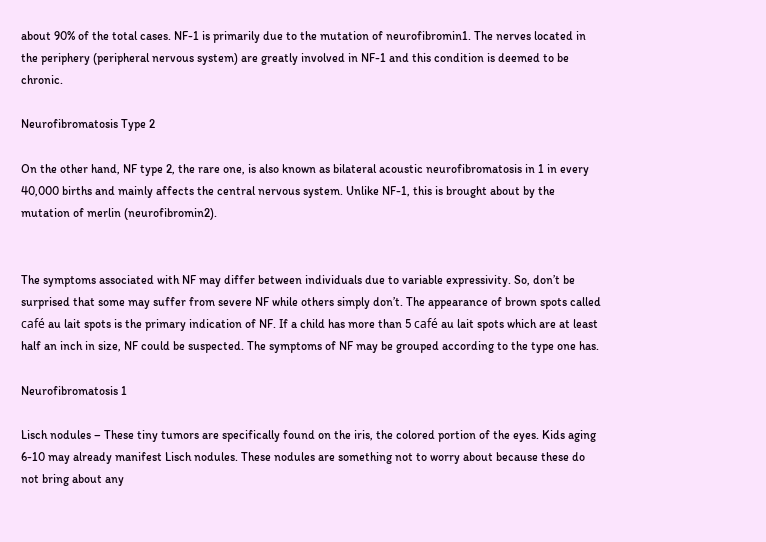about 90% of the total cases. NF-1 is primarily due to the mutation of neurofibromin1. The nerves located in the periphery (peripheral nervous system) are greatly involved in NF-1 and this condition is deemed to be chronic.

Neurofibromatosis Type 2

On the other hand, NF type 2, the rare one, is also known as bilateral acoustic neurofibromatosis in 1 in every 40,000 births and mainly affects the central nervous system. Unlike NF-1, this is brought about by the mutation of merlin (neurofibromin2).


The symptoms associated with NF may differ between individuals due to variable expressivity. So, don’t be surprised that some may suffer from severe NF while others simply don’t. The appearance of brown spots called café au lait spots is the primary indication of NF. If a child has more than 5 café au lait spots which are at least half an inch in size, NF could be suspected. The symptoms of NF may be grouped according to the type one has.

Neurofibromatosis 1

Lisch nodules – These tiny tumors are specifically found on the iris, the colored portion of the eyes. Kids aging 6-10 may already manifest Lisch nodules. These nodules are something not to worry about because these do not bring about any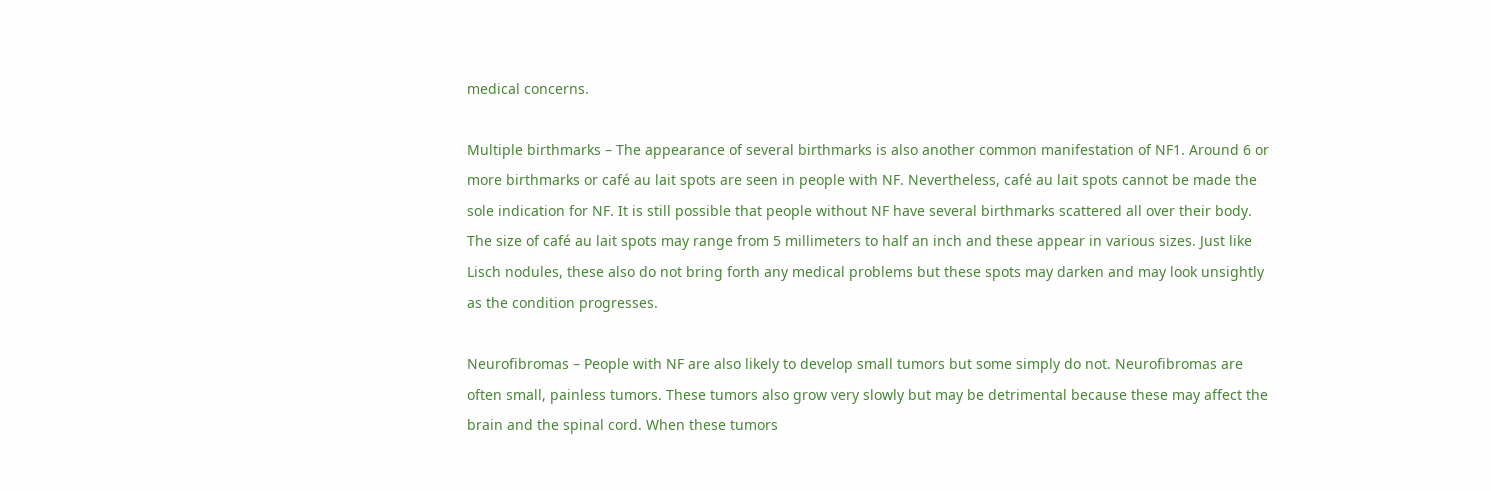medical concerns.

Multiple birthmarks – The appearance of several birthmarks is also another common manifestation of NF1. Around 6 or more birthmarks or café au lait spots are seen in people with NF. Nevertheless, café au lait spots cannot be made the sole indication for NF. It is still possible that people without NF have several birthmarks scattered all over their body. The size of café au lait spots may range from 5 millimeters to half an inch and these appear in various sizes. Just like Lisch nodules, these also do not bring forth any medical problems but these spots may darken and may look unsightly as the condition progresses.

Neurofibromas – People with NF are also likely to develop small tumors but some simply do not. Neurofibromas are often small, painless tumors. These tumors also grow very slowly but may be detrimental because these may affect the brain and the spinal cord. When these tumors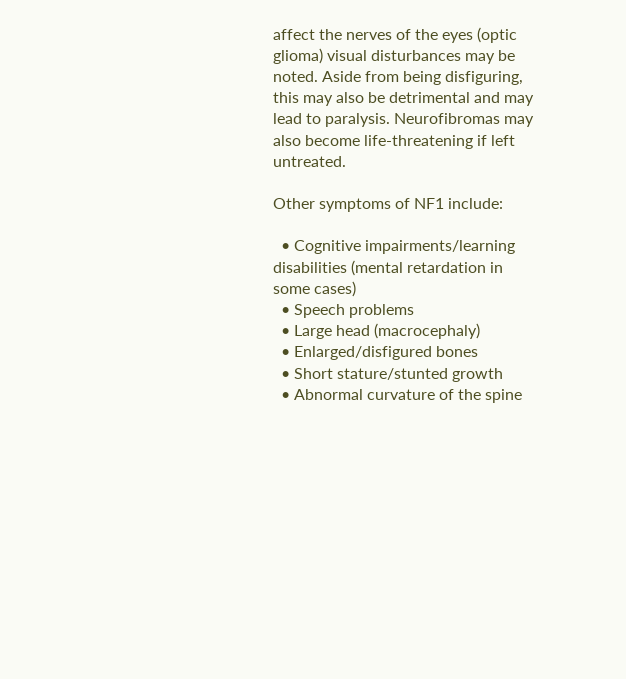affect the nerves of the eyes (optic glioma) visual disturbances may be noted. Aside from being disfiguring, this may also be detrimental and may lead to paralysis. Neurofibromas may also become life-threatening if left untreated.

Other symptoms of NF1 include:

  • Cognitive impairments/learning disabilities (mental retardation in some cases)
  • Speech problems
  • Large head (macrocephaly)
  • Enlarged/disfigured bones
  • Short stature/stunted growth
  • Abnormal curvature of the spine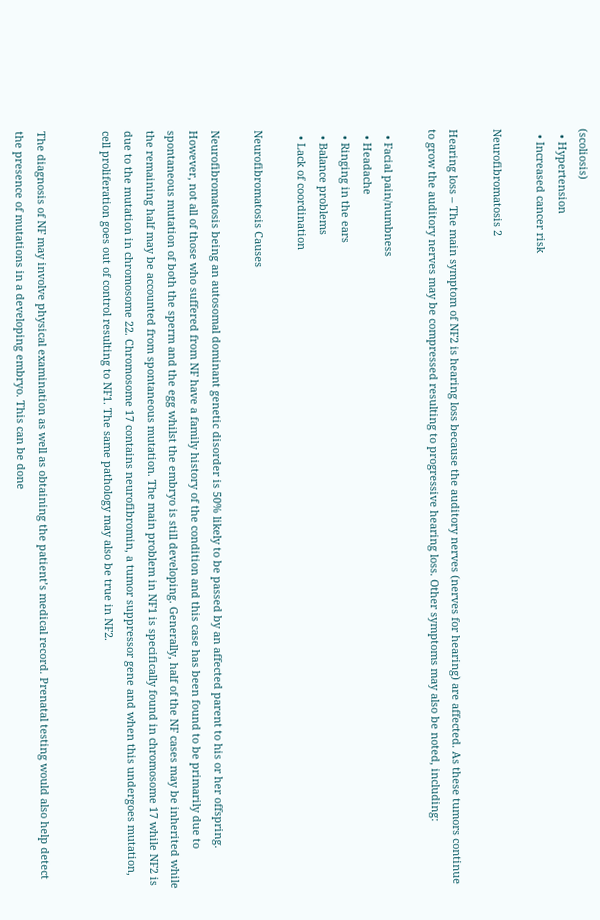(scoliosis)
  • Hypertension
  • Increased cancer risk

Neurofibromatosis 2

Hearing loss – The main symptom of NF2 is hearing loss because the auditory nerves (nerves for hearing) are affected. As these tumors continue to grow the auditory nerves may be compressed resulting to progressive hearing loss. Other symptoms may also be noted, including:

  • Facial pain/numbness
  • Headache
  • Ringing in the ears
  • Balance problems
  • Lack of coordination

Neurofibromatosis Causes

Neurofibromatosis being an autosomal dominant genetic disorder is 50% likely to be passed by an affected parent to his or her offspring. However, not all of those who suffered from NF have a family history of the condition and this case has been found to be primarily due to spontaneous mutation of both the sperm and the egg whilst the embryo is still developing. Generally, half of the NF cases may be inherited while the remaining half may be accounted from spontaneous mutation. The main problem in NF1 is specifically found in chromosome 17 while NF2 is due to the mutation in chromosome 22. Chromosome 17 contains neurofibromin, a tumor suppressor gene and when this undergoes mutation, cell proliferation goes out of control resulting to NF1. The same pathology may also be true in NF2.


The diagnosis of NF may involve physical examination as well as obtaining the patient’s medical record. Prenatal testing would also help detect the presence of mutations in a developing embryo. This can be done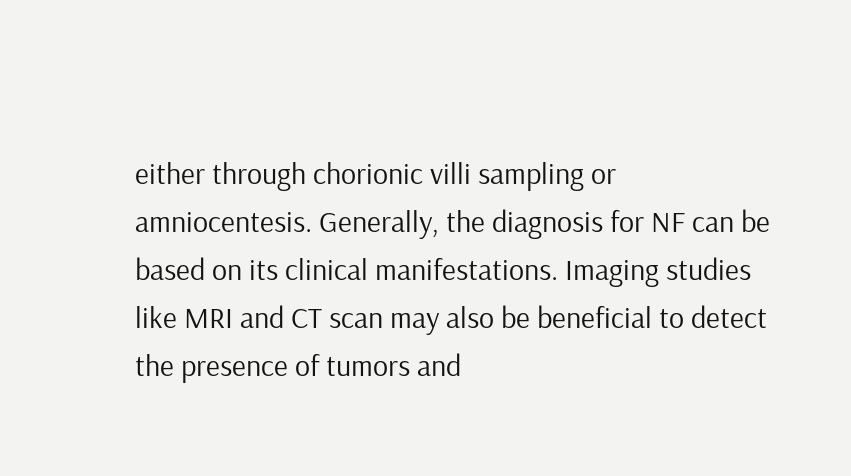either through chorionic villi sampling or amniocentesis. Generally, the diagnosis for NF can be based on its clinical manifestations. Imaging studies like MRI and CT scan may also be beneficial to detect the presence of tumors and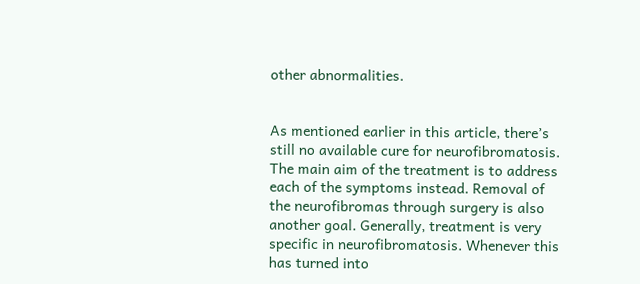other abnormalities.


As mentioned earlier in this article, there’s still no available cure for neurofibromatosis. The main aim of the treatment is to address each of the symptoms instead. Removal of the neurofibromas through surgery is also another goal. Generally, treatment is very specific in neurofibromatosis. Whenever this has turned into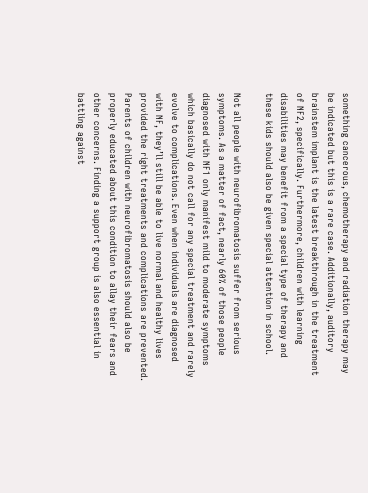something cancerous, chemotherapy and radiation therapy may be indicated but this is a rare case. Additionally, auditory brainstem implant is the latest breakthrough in the treatment of NF2, specifically. Furthermore, children with learning disabilities may benefit from a special type of therapy and these kids should also be given special attention in school.

Not all people with neurofibromatosis suffer from serious symptoms. As a matter of fact, nearly 60% of those people diagnosed with NF1 only manifest mild to moderate symptoms which basically do not call for any special treatment and rarely evolve to complications. Even when individuals are diagnosed with NF, they’ll still be able to live normal and healthy lives provided the right treatments and complications are prevented. Parents of children with neurofibromatosis should also be properly educated about this condition to allay their fears and other concerns. Finding a support group is also essential in battling against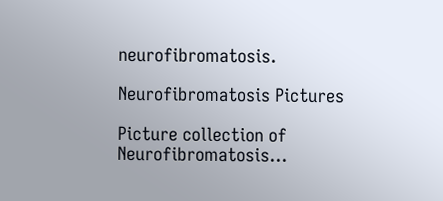neurofibromatosis.

Neurofibromatosis Pictures

Picture collection of Neurofibromatosis…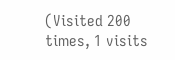(Visited 200 times, 1 visits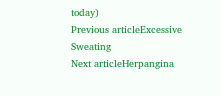today)
Previous articleExcessive Sweating
Next articleHerpangina